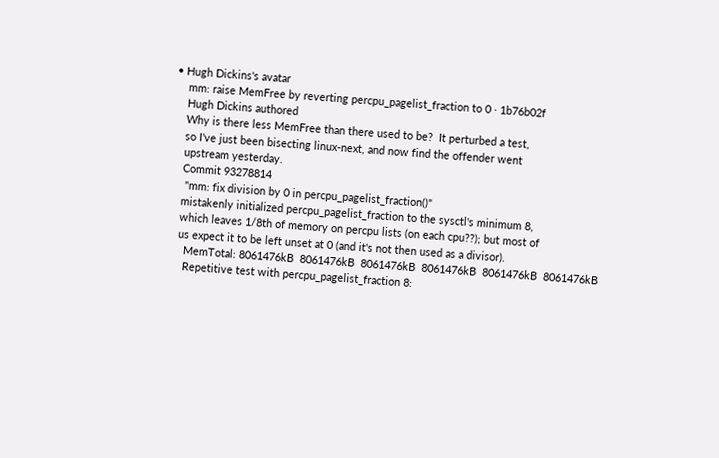• Hugh Dickins's avatar
    mm: raise MemFree by reverting percpu_pagelist_fraction to 0 · 1b76b02f
    Hugh Dickins authored
    Why is there less MemFree than there used to be?  It perturbed a test,
    so I've just been bisecting linux-next, and now find the offender went
    upstream yesterday.
    Commit 93278814
     "mm: fix division by 0 in percpu_pagelist_fraction()"
    mistakenly initialized percpu_pagelist_fraction to the sysctl's minimum 8,
    which leaves 1/8th of memory on percpu lists (on each cpu??); but most of
    us expect it to be left unset at 0 (and it's not then used as a divisor).
      MemTotal: 8061476kB  8061476kB  8061476kB  8061476kB  8061476kB  8061476kB
      Repetitive test with percpu_pagelist_fraction 8: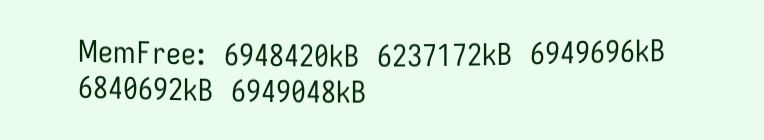MemFree:  6948420kB  6237172kB  6949696kB  6840692kB  6949048kB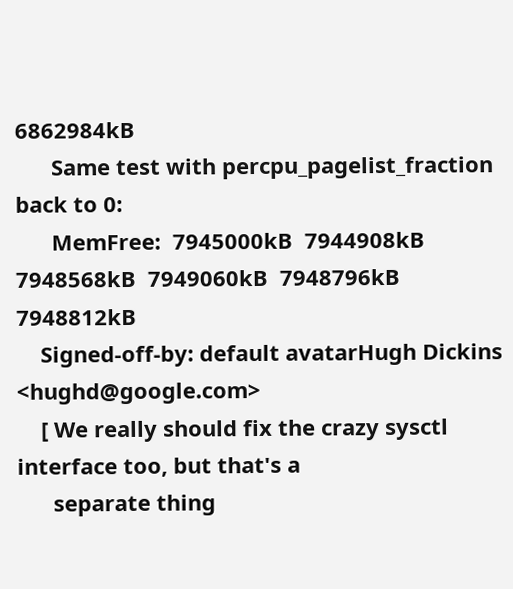6862984kB
      Same test with percpu_pagelist_fraction back to 0:
      MemFree:  7945000kB  7944908kB  7948568kB  7949060kB  7948796kB  7948812kB
    Signed-off-by: default avatarHugh Dickins <hughd@google.com>
    [ We really should fix the crazy sysctl interface too, but that's a
      separate thing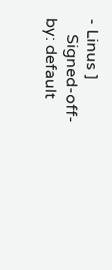- Linus ]
    Signed-off-by: default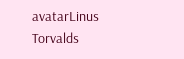avatarLinus Torvalds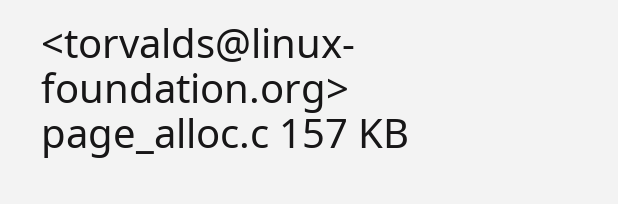<torvalds@linux-foundation.org>
page_alloc.c 157 KB